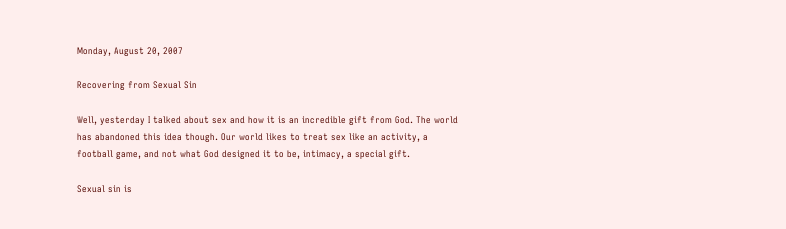Monday, August 20, 2007

Recovering from Sexual Sin

Well, yesterday I talked about sex and how it is an incredible gift from God. The world has abandoned this idea though. Our world likes to treat sex like an activity, a football game, and not what God designed it to be, intimacy, a special gift.

Sexual sin is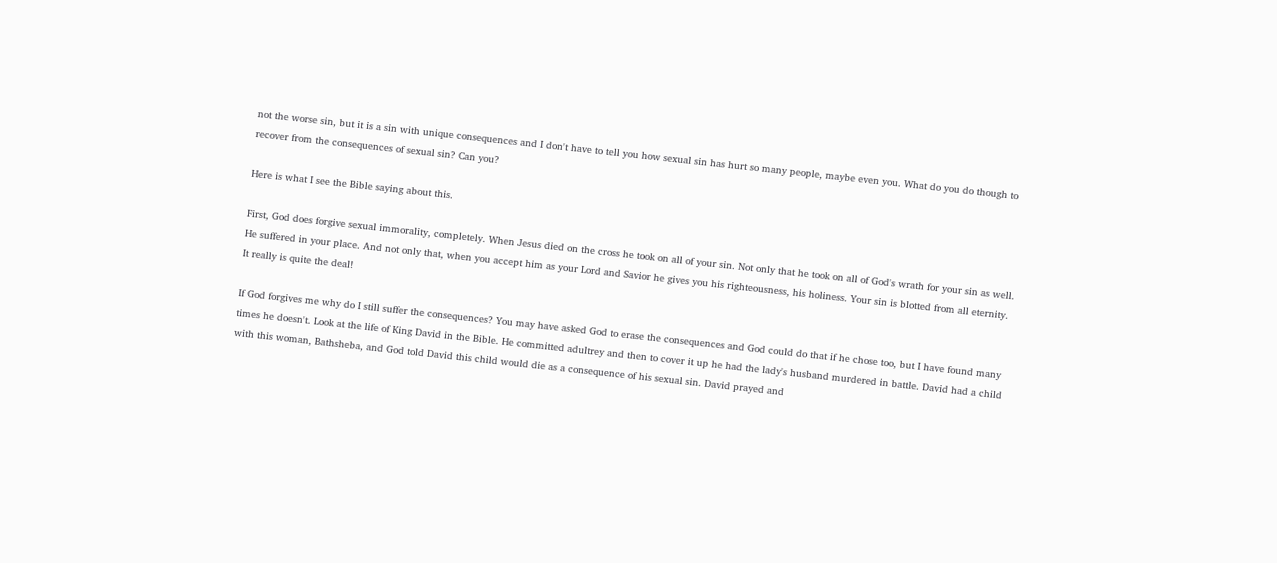not the worse sin, but it is a sin with unique consequences and I don't have to tell you how sexual sin has hurt so many people, maybe even you. What do you do though to recover from the consequences of sexual sin? Can you?

Here is what I see the Bible saying about this.

First, God does forgive sexual immorality, completely. When Jesus died on the cross he took on all of your sin. Not only that he took on all of God's wrath for your sin as well. He suffered in your place. And not only that, when you accept him as your Lord and Savior he gives you his righteousness, his holiness. Your sin is blotted from all eternity. It really is quite the deal!

If God forgives me why do I still suffer the consequences? You may have asked God to erase the consequences and God could do that if he chose too, but I have found many times he doesn't. Look at the life of King David in the Bible. He committed adultrey and then to cover it up he had the lady's husband murdered in battle. David had a child with this woman, Bathsheba, and God told David this child would die as a consequence of his sexual sin. David prayed and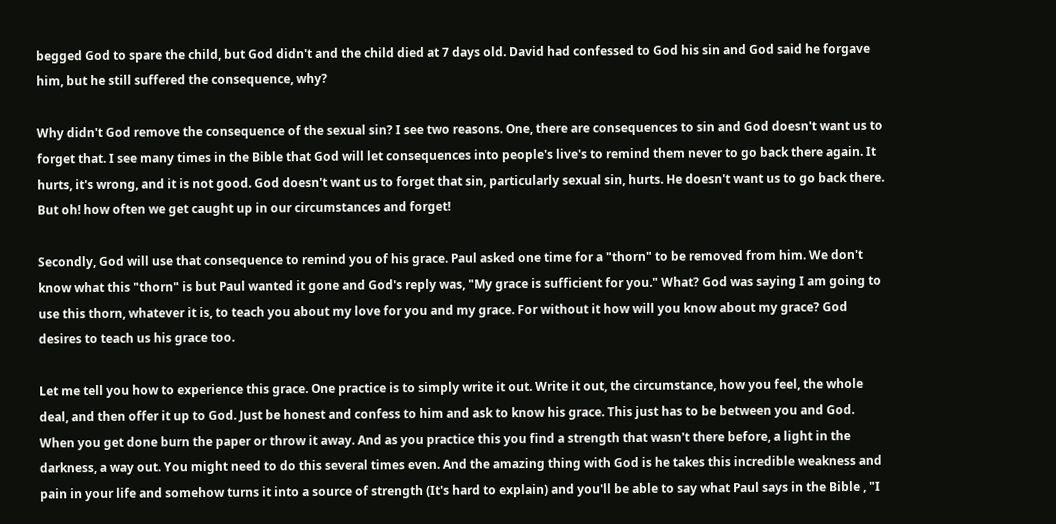begged God to spare the child, but God didn't and the child died at 7 days old. David had confessed to God his sin and God said he forgave him, but he still suffered the consequence, why?

Why didn't God remove the consequence of the sexual sin? I see two reasons. One, there are consequences to sin and God doesn't want us to forget that. I see many times in the Bible that God will let consequences into people's live's to remind them never to go back there again. It hurts, it's wrong, and it is not good. God doesn't want us to forget that sin, particularly sexual sin, hurts. He doesn't want us to go back there. But oh! how often we get caught up in our circumstances and forget!

Secondly, God will use that consequence to remind you of his grace. Paul asked one time for a "thorn" to be removed from him. We don't know what this "thorn" is but Paul wanted it gone and God's reply was, "My grace is sufficient for you." What? God was saying I am going to use this thorn, whatever it is, to teach you about my love for you and my grace. For without it how will you know about my grace? God desires to teach us his grace too.

Let me tell you how to experience this grace. One practice is to simply write it out. Write it out, the circumstance, how you feel, the whole deal, and then offer it up to God. Just be honest and confess to him and ask to know his grace. This just has to be between you and God. When you get done burn the paper or throw it away. And as you practice this you find a strength that wasn't there before, a light in the darkness, a way out. You might need to do this several times even. And the amazing thing with God is he takes this incredible weakness and pain in your life and somehow turns it into a source of strength (It's hard to explain) and you'll be able to say what Paul says in the Bible , "I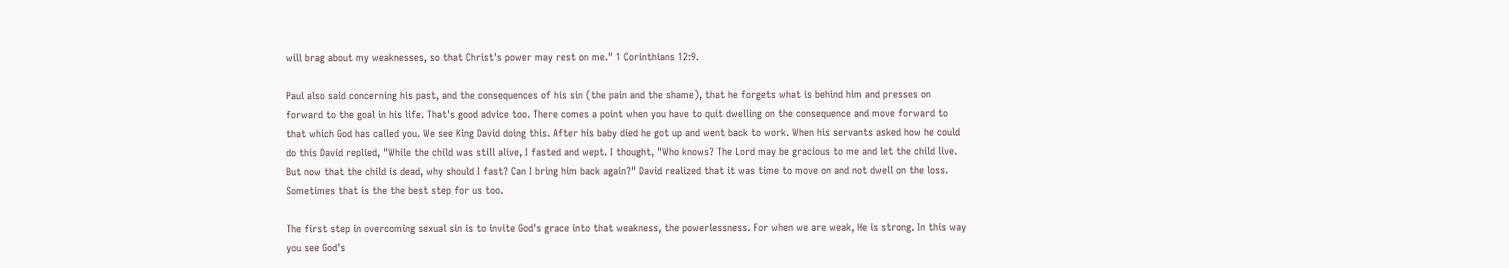will brag about my weaknesses, so that Christ's power may rest on me." 1 Corinthians 12:9.

Paul also said concerning his past, and the consequences of his sin (the pain and the shame), that he forgets what is behind him and presses on forward to the goal in his life. That's good advice too. There comes a point when you have to quit dwelling on the consequence and move forward to that which God has called you. We see King David doing this. After his baby died he got up and went back to work. When his servants asked how he could do this David replied, "While the child was still alive, I fasted and wept. I thought, "Who knows? The Lord may be gracious to me and let the child live. But now that the child is dead, why should I fast? Can I bring him back again?" David realized that it was time to move on and not dwell on the loss. Sometimes that is the the best step for us too.

The first step in overcoming sexual sin is to invite God's grace into that weakness, the powerlessness. For when we are weak, He is strong. In this way you see God's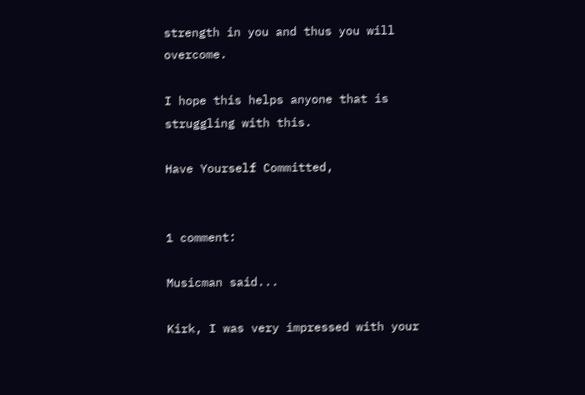strength in you and thus you will overcome.

I hope this helps anyone that is struggling with this.

Have Yourself Committed,


1 comment:

Musicman said...

Kirk, I was very impressed with your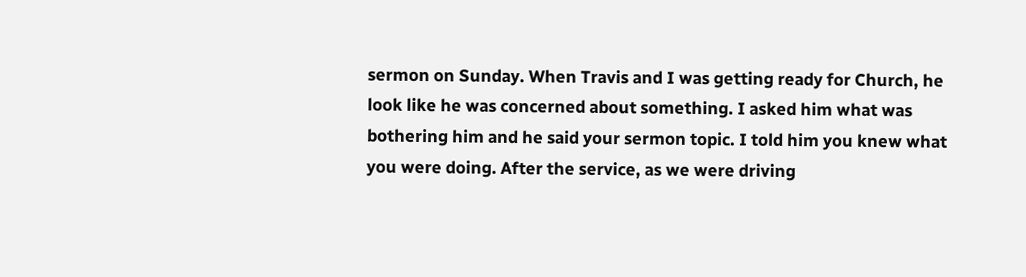sermon on Sunday. When Travis and I was getting ready for Church, he look like he was concerned about something. I asked him what was bothering him and he said your sermon topic. I told him you knew what you were doing. After the service, as we were driving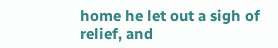home he let out a sigh of relief, and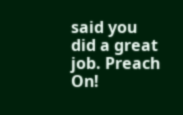said you did a great job. Preach On!